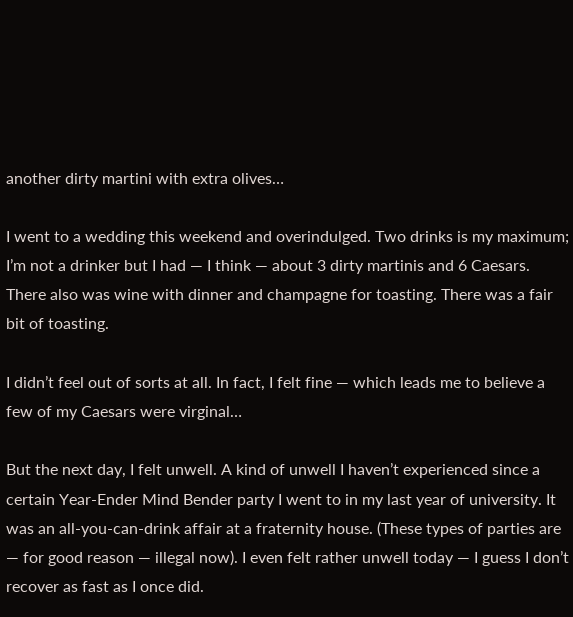another dirty martini with extra olives…

I went to a wedding this weekend and overindulged. Two drinks is my maximum; I’m not a drinker but I had — I think — about 3 dirty martinis and 6 Caesars. There also was wine with dinner and champagne for toasting. There was a fair bit of toasting.

I didn’t feel out of sorts at all. In fact, I felt fine — which leads me to believe a few of my Caesars were virginal…

But the next day, I felt unwell. A kind of unwell I haven’t experienced since a certain Year-Ender Mind Bender party I went to in my last year of university. It was an all-you-can-drink affair at a fraternity house. (These types of parties are — for good reason — illegal now). I even felt rather unwell today — I guess I don’t recover as fast as I once did.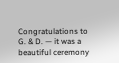Congratulations to G. & D. — it was a beautiful ceremony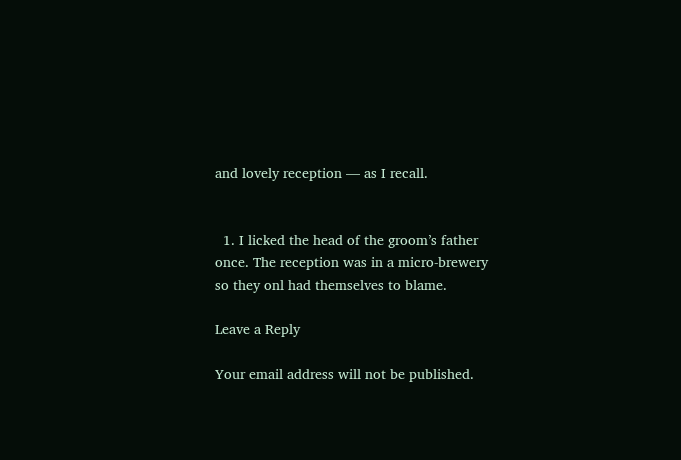and lovely reception — as I recall.


  1. I licked the head of the groom’s father once. The reception was in a micro-brewery so they onl had themselves to blame.

Leave a Reply

Your email address will not be published.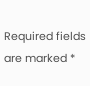Required fields are marked *